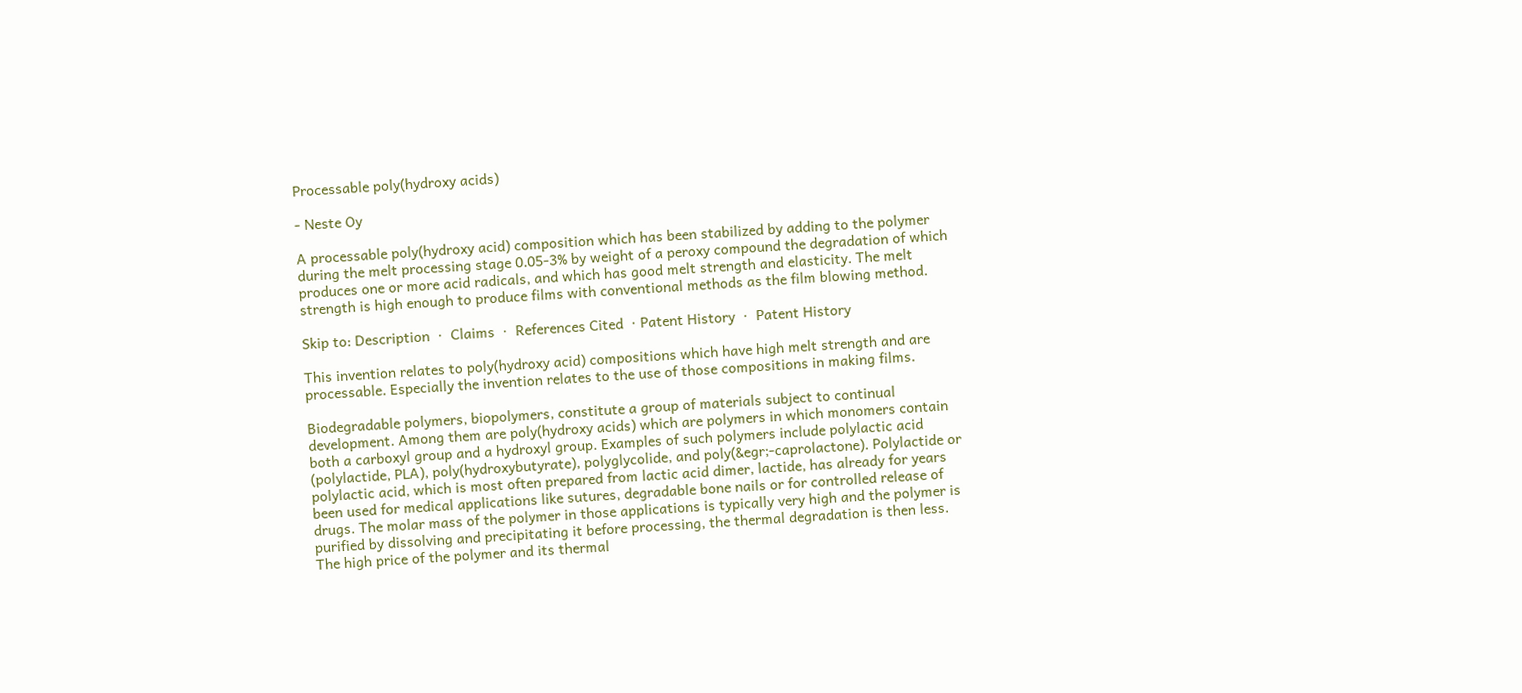Processable poly(hydroxy acids)

- Neste Oy

A processable poly(hydroxy acid) composition which has been stabilized by adding to the polymer during the melt processing stage 0.05-3% by weight of a peroxy compound the degradation of which produces one or more acid radicals, and which has good melt strength and elasticity. The melt strength is high enough to produce films with conventional methods as the film blowing method.

Skip to: Description  ·  Claims  ·  References Cited  · Patent History  ·  Patent History

This invention relates to poly(hydroxy acid) compositions which have high melt strength and are processable. Especially the invention relates to the use of those compositions in making films.

Biodegradable polymers, biopolymers, constitute a group of materials subject to continual development. Among them are poly(hydroxy acids) which are polymers in which monomers contain both a carboxyl group and a hydroxyl group. Examples of such polymers include polylactic acid (polylactide, PLA), poly(hydroxybutyrate), polyglycolide, and poly(&egr;-caprolactone). Polylactide or polylactic acid, which is most often prepared from lactic acid dimer, lactide, has already for years been used for medical applications like sutures, degradable bone nails or for controlled release of drugs. The molar mass of the polymer in those applications is typically very high and the polymer is purified by dissolving and precipitating it before processing, the thermal degradation is then less. The high price of the polymer and its thermal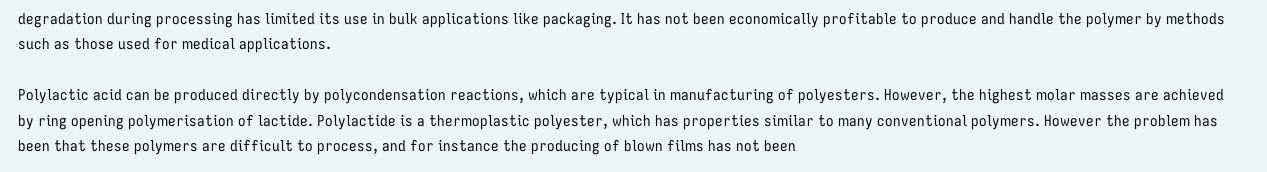degradation during processing has limited its use in bulk applications like packaging. It has not been economically profitable to produce and handle the polymer by methods such as those used for medical applications.

Polylactic acid can be produced directly by polycondensation reactions, which are typical in manufacturing of polyesters. However, the highest molar masses are achieved by ring opening polymerisation of lactide. Polylactide is a thermoplastic polyester, which has properties similar to many conventional polymers. However the problem has been that these polymers are difficult to process, and for instance the producing of blown films has not been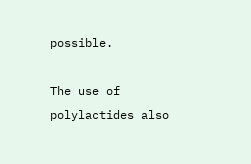possible.

The use of polylactides also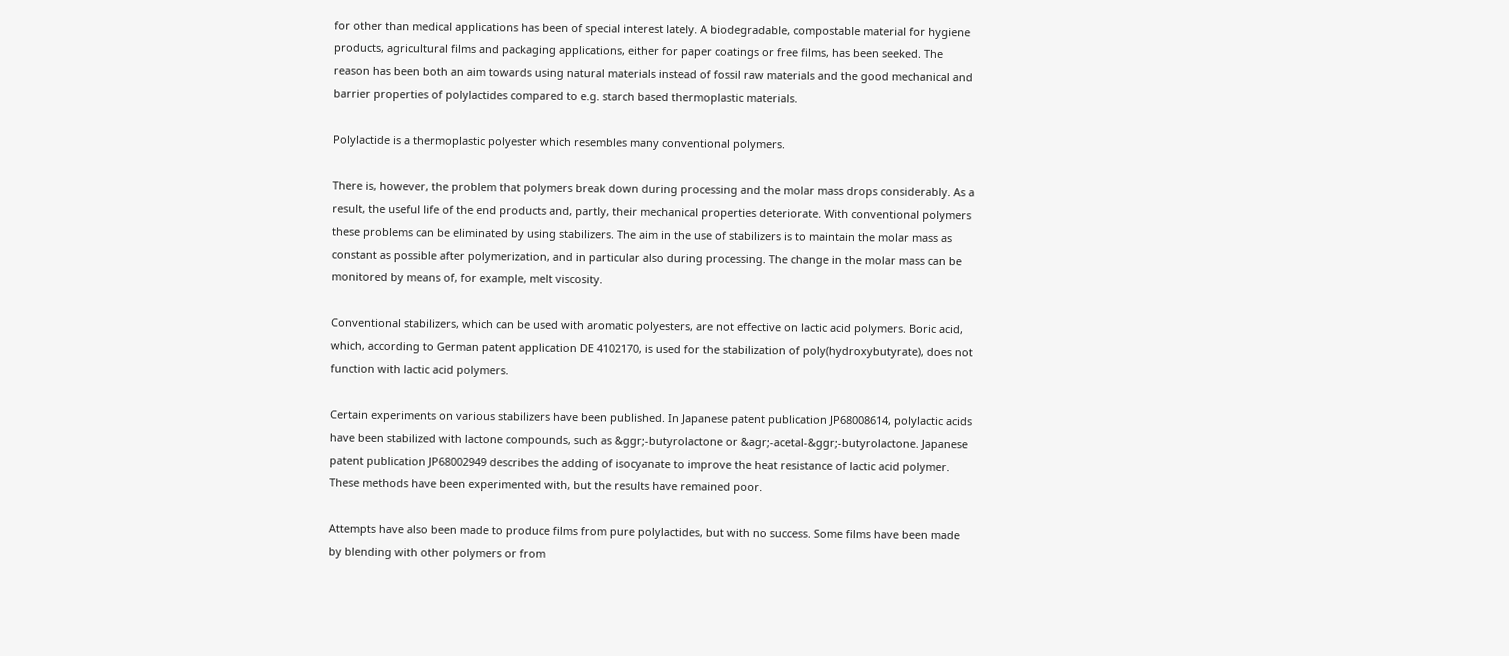for other than medical applications has been of special interest lately. A biodegradable, compostable material for hygiene products, agricultural films and packaging applications, either for paper coatings or free films, has been seeked. The reason has been both an aim towards using natural materials instead of fossil raw materials and the good mechanical and barrier properties of polylactides compared to e.g. starch based thermoplastic materials.

Polylactide is a thermoplastic polyester which resembles many conventional polymers.

There is, however, the problem that polymers break down during processing and the molar mass drops considerably. As a result, the useful life of the end products and, partly, their mechanical properties deteriorate. With conventional polymers these problems can be eliminated by using stabilizers. The aim in the use of stabilizers is to maintain the molar mass as constant as possible after polymerization, and in particular also during processing. The change in the molar mass can be monitored by means of, for example, melt viscosity.

Conventional stabilizers, which can be used with aromatic polyesters, are not effective on lactic acid polymers. Boric acid, which, according to German patent application DE 4102170, is used for the stabilization of poly(hydroxybutyrate), does not function with lactic acid polymers.

Certain experiments on various stabilizers have been published. In Japanese patent publication JP68008614, polylactic acids have been stabilized with lactone compounds, such as &ggr;-butyrolactone or &agr;-acetal-&ggr;-butyrolactone. Japanese patent publication JP68002949 describes the adding of isocyanate to improve the heat resistance of lactic acid polymer. These methods have been experimented with, but the results have remained poor.

Attempts have also been made to produce films from pure polylactides, but with no success. Some films have been made by blending with other polymers or from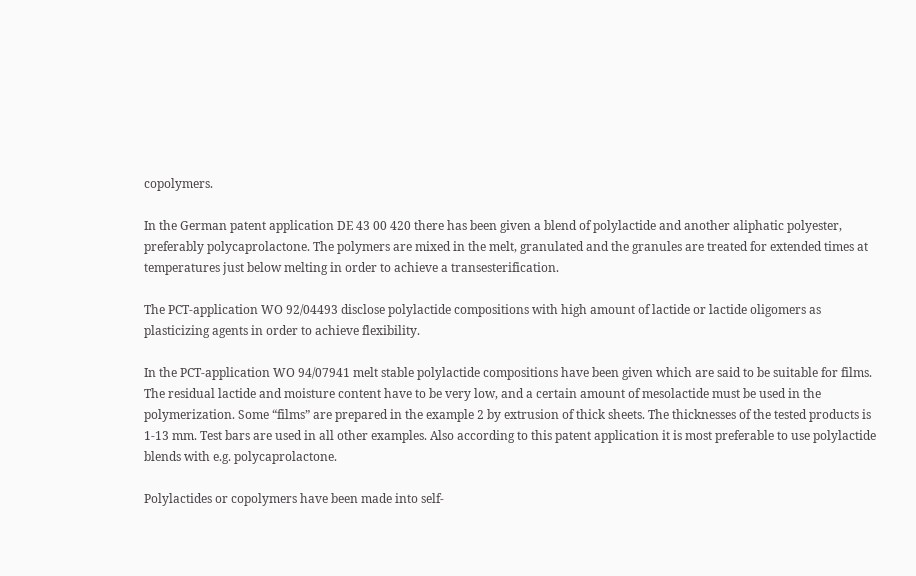copolymers.

In the German patent application DE 43 00 420 there has been given a blend of polylactide and another aliphatic polyester, preferably polycaprolactone. The polymers are mixed in the melt, granulated and the granules are treated for extended times at temperatures just below melting in order to achieve a transesterification.

The PCT-application WO 92/04493 disclose polylactide compositions with high amount of lactide or lactide oligomers as plasticizing agents in order to achieve flexibility.

In the PCT-application WO 94/07941 melt stable polylactide compositions have been given which are said to be suitable for films. The residual lactide and moisture content have to be very low, and a certain amount of mesolactide must be used in the polymerization. Some “films” are prepared in the example 2 by extrusion of thick sheets. The thicknesses of the tested products is 1-13 mm. Test bars are used in all other examples. Also according to this patent application it is most preferable to use polylactide blends with e.g. polycaprolactone.

Polylactides or copolymers have been made into self-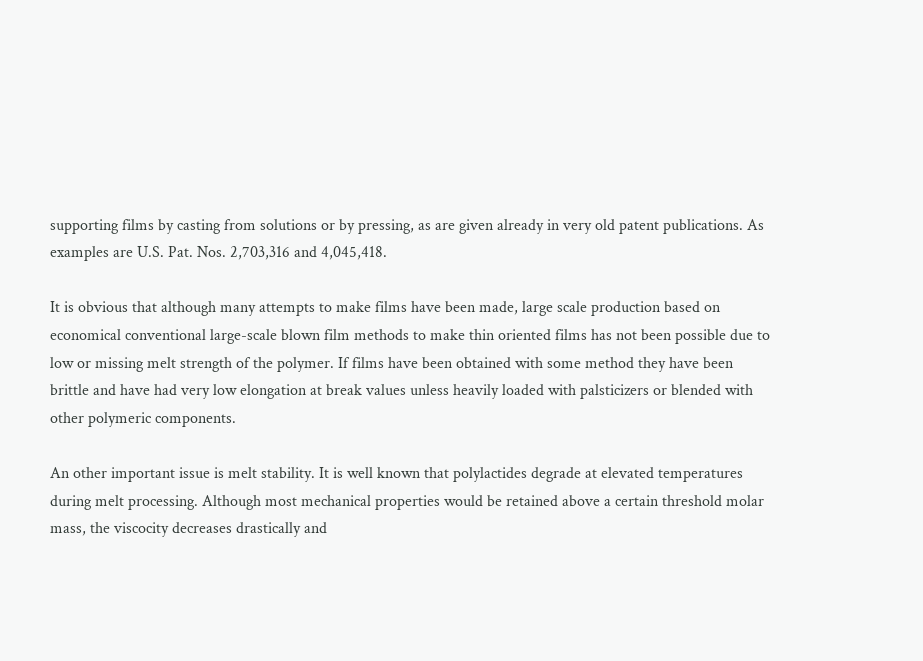supporting films by casting from solutions or by pressing, as are given already in very old patent publications. As examples are U.S. Pat. Nos. 2,703,316 and 4,045,418.

It is obvious that although many attempts to make films have been made, large scale production based on economical conventional large-scale blown film methods to make thin oriented films has not been possible due to low or missing melt strength of the polymer. If films have been obtained with some method they have been brittle and have had very low elongation at break values unless heavily loaded with palsticizers or blended with other polymeric components.

An other important issue is melt stability. It is well known that polylactides degrade at elevated temperatures during melt processing. Although most mechanical properties would be retained above a certain threshold molar mass, the viscocity decreases drastically and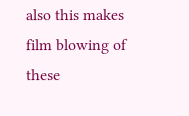also this makes film blowing of these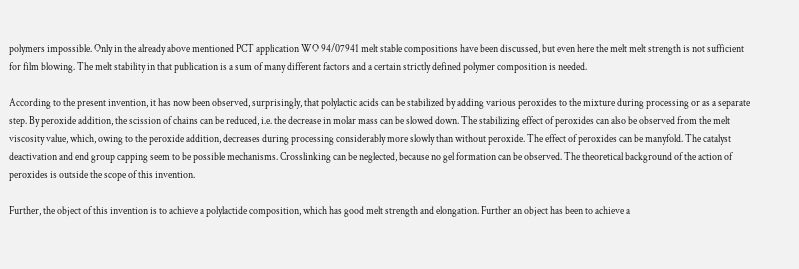polymers impossible. Only in the already above mentioned PCT application WO 94/07941 melt stable compositions have been discussed, but even here the melt melt strength is not sufficient for film blowing. The melt stability in that publication is a sum of many different factors and a certain strictly defined polymer composition is needed.

According to the present invention, it has now been observed, surprisingly, that polylactic acids can be stabilized by adding various peroxides to the mixture during processing or as a separate step. By peroxide addition, the scission of chains can be reduced, i.e. the decrease in molar mass can be slowed down. The stabilizing effect of peroxides can also be observed from the melt viscosity value, which, owing to the peroxide addition, decreases during processing considerably more slowly than without peroxide. The effect of peroxides can be manyfold. The catalyst deactivation and end group capping seem to be possible mechanisms. Crosslinking can be neglected, because no gel formation can be observed. The theoretical background of the action of peroxides is outside the scope of this invention.

Further, the object of this invention is to achieve a polylactide composition, which has good melt strength and elongation. Further an object has been to achieve a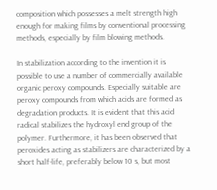composition which possesses a melt strength high enough for making films by conventional processing methods, especially by film blowing methods.

In stabilization according to the invention it is possible to use a number of commercially available organic peroxy compounds. Especially suitable are peroxy compounds from which acids are formed as degradation products. It is evident that this acid radical stabilizes the hydroxyl end group of the polymer. Furthermore, it has been observed that peroxides acting as stabilizers are characterized by a short half-life, preferably below 10 s, but most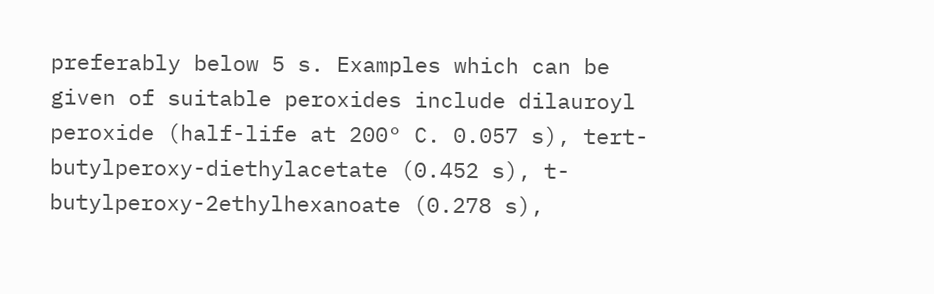preferably below 5 s. Examples which can be given of suitable peroxides include dilauroyl peroxide (half-life at 200° C. 0.057 s), tert-butylperoxy-diethylacetate (0.452 s), t-butylperoxy-2ethylhexanoate (0.278 s),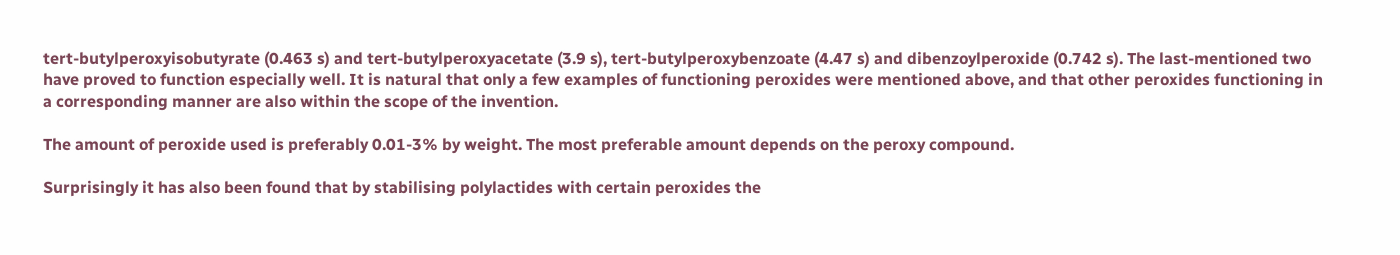tert-butylperoxyisobutyrate (0.463 s) and tert-butylperoxyacetate (3.9 s), tert-butylperoxybenzoate (4.47 s) and dibenzoylperoxide (0.742 s). The last-mentioned two have proved to function especially well. It is natural that only a few examples of functioning peroxides were mentioned above, and that other peroxides functioning in a corresponding manner are also within the scope of the invention.

The amount of peroxide used is preferably 0.01-3% by weight. The most preferable amount depends on the peroxy compound.

Surprisingly it has also been found that by stabilising polylactides with certain peroxides the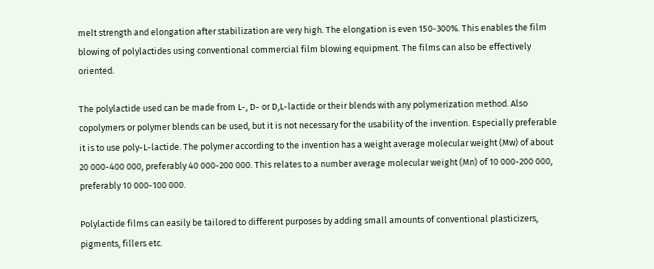melt strength and elongation after stabilization are very high. The elongation is even 150-300%. This enables the film blowing of polylactides using conventional commercial film blowing equipment. The films can also be effectively oriented.

The polylactide used can be made from L-, D- or D,L-lactide or their blends with any polymerization method. Also copolymers or polymer blends can be used, but it is not necessary for the usability of the invention. Especially preferable it is to use poly-L-lactide. The polymer according to the invention has a weight average molecular weight (Mw) of about 20 000-400 000, preferably 40 000-200 000. This relates to a number average molecular weight (Mn) of 10 000-200 000, preferably 10 000-100 000.

Polylactide films can easily be tailored to different purposes by adding small amounts of conventional plasticizers, pigments, fillers etc.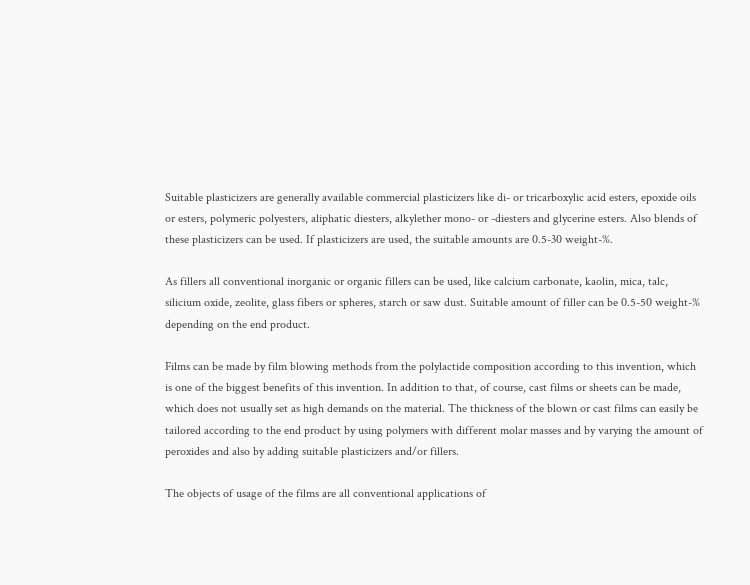Suitable plasticizers are generally available commercial plasticizers like di- or tricarboxylic acid esters, epoxide oils or esters, polymeric polyesters, aliphatic diesters, alkylether mono- or -diesters and glycerine esters. Also blends of these plasticizers can be used. If plasticizers are used, the suitable amounts are 0.5-30 weight-%.

As fillers all conventional inorganic or organic fillers can be used, like calcium carbonate, kaolin, mica, talc, silicium oxide, zeolite, glass fibers or spheres, starch or saw dust. Suitable amount of filler can be 0.5-50 weight-% depending on the end product.

Films can be made by film blowing methods from the polylactide composition according to this invention, which is one of the biggest benefits of this invention. In addition to that, of course, cast films or sheets can be made, which does not usually set as high demands on the material. The thickness of the blown or cast films can easily be tailored according to the end product by using polymers with different molar masses and by varying the amount of peroxides and also by adding suitable plasticizers and/or fillers.

The objects of usage of the films are all conventional applications of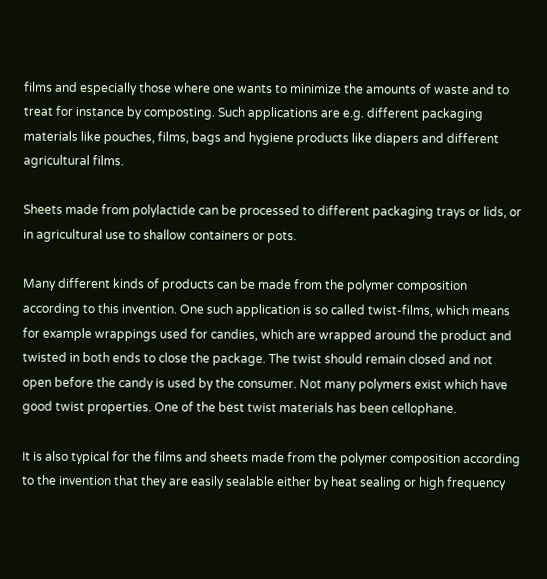films and especially those where one wants to minimize the amounts of waste and to treat for instance by composting. Such applications are e.g. different packaging materials like pouches, films, bags and hygiene products like diapers and different agricultural films.

Sheets made from polylactide can be processed to different packaging trays or lids, or in agricultural use to shallow containers or pots.

Many different kinds of products can be made from the polymer composition according to this invention. One such application is so called twist-films, which means for example wrappings used for candies, which are wrapped around the product and twisted in both ends to close the package. The twist should remain closed and not open before the candy is used by the consumer. Not many polymers exist which have good twist properties. One of the best twist materials has been cellophane.

It is also typical for the films and sheets made from the polymer composition according to the invention that they are easily sealable either by heat sealing or high frequency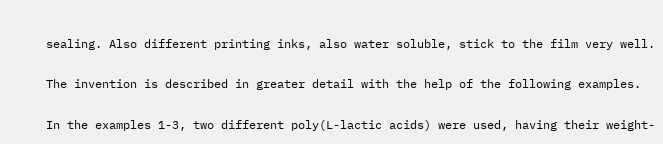sealing. Also different printing inks, also water soluble, stick to the film very well.

The invention is described in greater detail with the help of the following examples.

In the examples 1-3, two different poly(L-lactic acids) were used, having their weight-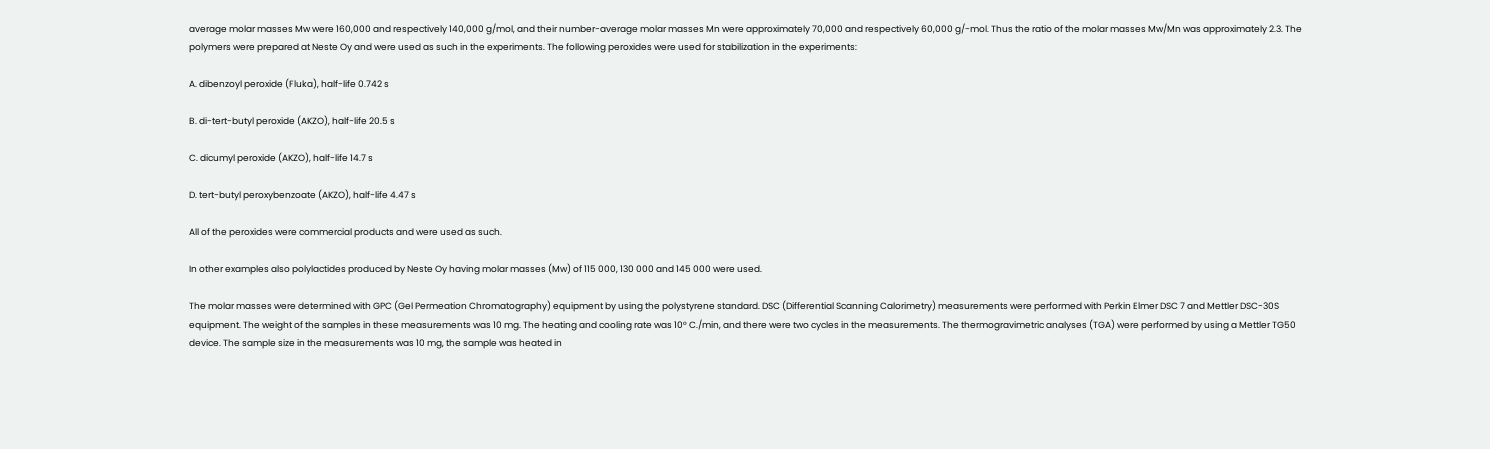average molar masses Mw were 160,000 and respectively 140,000 g/mol, and their number-average molar masses Mn were approximately 70,000 and respectively 60,000 g/-mol. Thus the ratio of the molar masses Mw/Mn was approximately 2.3. The polymers were prepared at Neste Oy and were used as such in the experiments. The following peroxides were used for stabilization in the experiments:

A. dibenzoyl peroxide (Fluka), half-life 0.742 s

B. di-tert-butyl peroxide (AKZO), half-life 20.5 s

C. dicumyl peroxide (AKZO), half-life 14.7 s

D. tert-butyl peroxybenzoate (AKZO), half-life 4.47 s

All of the peroxides were commercial products and were used as such.

In other examples also polylactides produced by Neste Oy having molar masses (Mw) of 115 000, 130 000 and 145 000 were used.

The molar masses were determined with GPC (Gel Permeation Chromatography) equipment by using the polystyrene standard. DSC (Differential Scanning Calorimetry) measurements were performed with Perkin Elmer DSC 7 and Mettler DSC-30S equipment. The weight of the samples in these measurements was 10 mg. The heating and cooling rate was 10° C./min, and there were two cycles in the measurements. The thermogravimetric analyses (TGA) were performed by using a Mettler TG50 device. The sample size in the measurements was 10 mg, the sample was heated in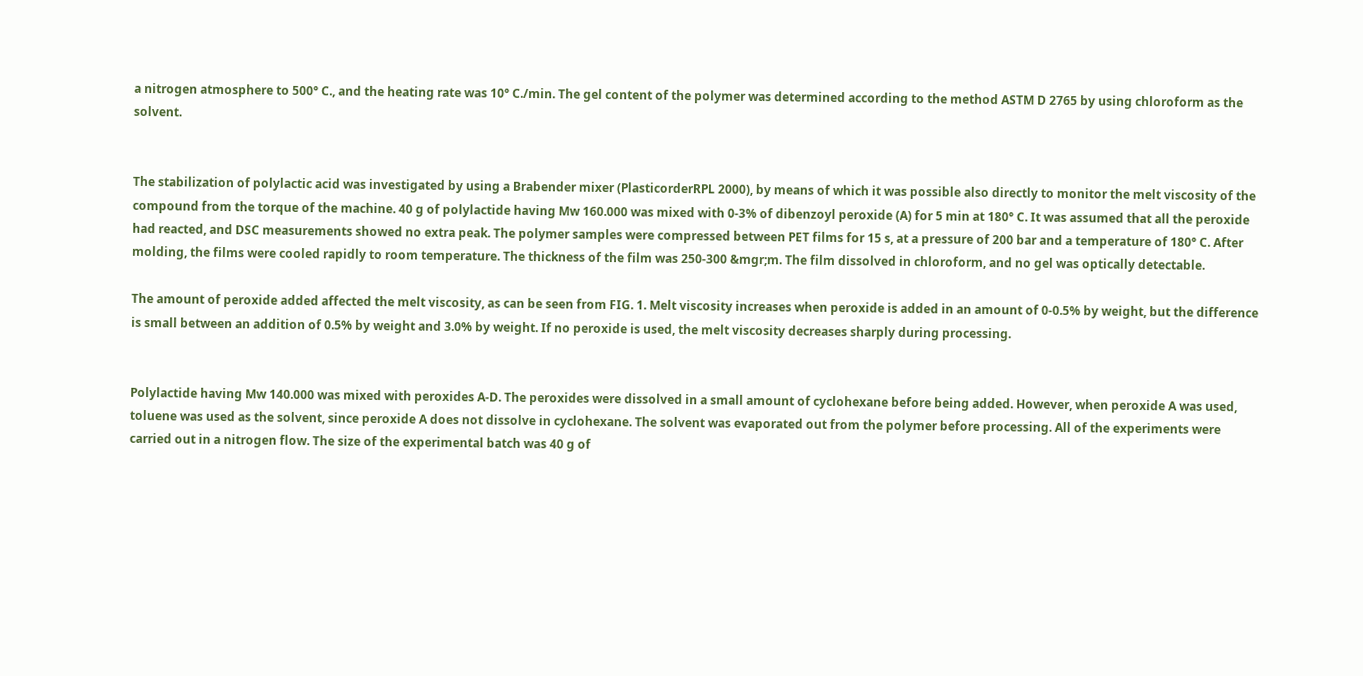a nitrogen atmosphere to 500° C., and the heating rate was 10° C./min. The gel content of the polymer was determined according to the method ASTM D 2765 by using chloroform as the solvent.


The stabilization of polylactic acid was investigated by using a Brabender mixer (PlasticorderRPL 2000), by means of which it was possible also directly to monitor the melt viscosity of the compound from the torque of the machine. 40 g of polylactide having Mw 160.000 was mixed with 0-3% of dibenzoyl peroxide (A) for 5 min at 180° C. It was assumed that all the peroxide had reacted, and DSC measurements showed no extra peak. The polymer samples were compressed between PET films for 15 s, at a pressure of 200 bar and a temperature of 180° C. After molding, the films were cooled rapidly to room temperature. The thickness of the film was 250-300 &mgr;m. The film dissolved in chloroform, and no gel was optically detectable.

The amount of peroxide added affected the melt viscosity, as can be seen from FIG. 1. Melt viscosity increases when peroxide is added in an amount of 0-0.5% by weight, but the difference is small between an addition of 0.5% by weight and 3.0% by weight. If no peroxide is used, the melt viscosity decreases sharply during processing.


Polylactide having Mw 140.000 was mixed with peroxides A-D. The peroxides were dissolved in a small amount of cyclohexane before being added. However, when peroxide A was used, toluene was used as the solvent, since peroxide A does not dissolve in cyclohexane. The solvent was evaporated out from the polymer before processing. All of the experiments were carried out in a nitrogen flow. The size of the experimental batch was 40 g of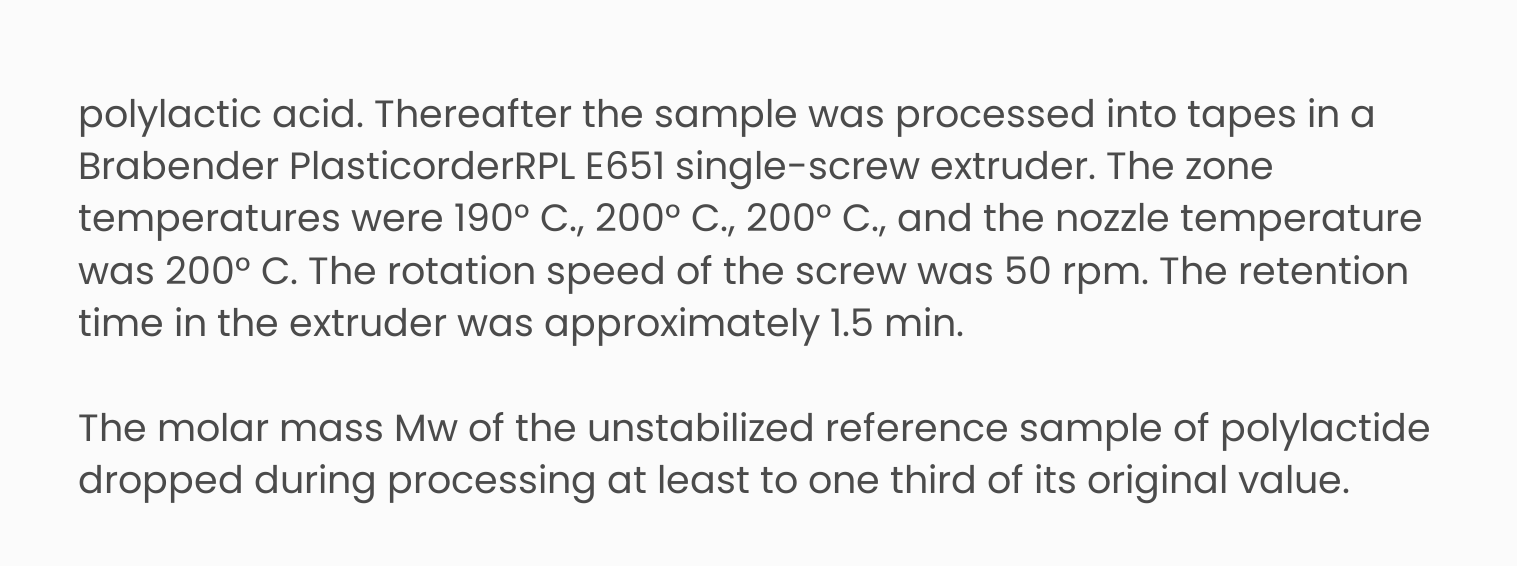polylactic acid. Thereafter the sample was processed into tapes in a Brabender PlasticorderRPL E651 single-screw extruder. The zone temperatures were 190° C., 200° C., 200° C., and the nozzle temperature was 200° C. The rotation speed of the screw was 50 rpm. The retention time in the extruder was approximately 1.5 min.

The molar mass Mw of the unstabilized reference sample of polylactide dropped during processing at least to one third of its original value.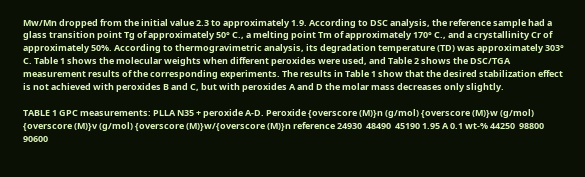Mw/Mn dropped from the initial value 2.3 to approximately 1.9. According to DSC analysis, the reference sample had a glass transition point Tg of approximately 50° C., a melting point Tm of approximately 170° C., and a crystallinity Cr of approximately 50%. According to thermogravimetric analysis, its degradation temperature (TD) was approximately 303° C. Table 1 shows the molecular weights when different peroxides were used, and Table 2 shows the DSC/TGA measurement results of the corresponding experiments. The results in Table 1 show that the desired stabilization effect is not achieved with peroxides B and C, but with peroxides A and D the molar mass decreases only slightly.

TABLE 1 GPC measurements: PLLA N35 + peroxide A-D. Peroxide {overscore (M)}n (g/mol) {overscore (M)}w (g/mol) {overscore (M)}v (g/mol) {overscore (M)}w/{overscore (M)}n reference 24930  48490  45190 1.95 A 0.1 wt-% 44250  98800  90600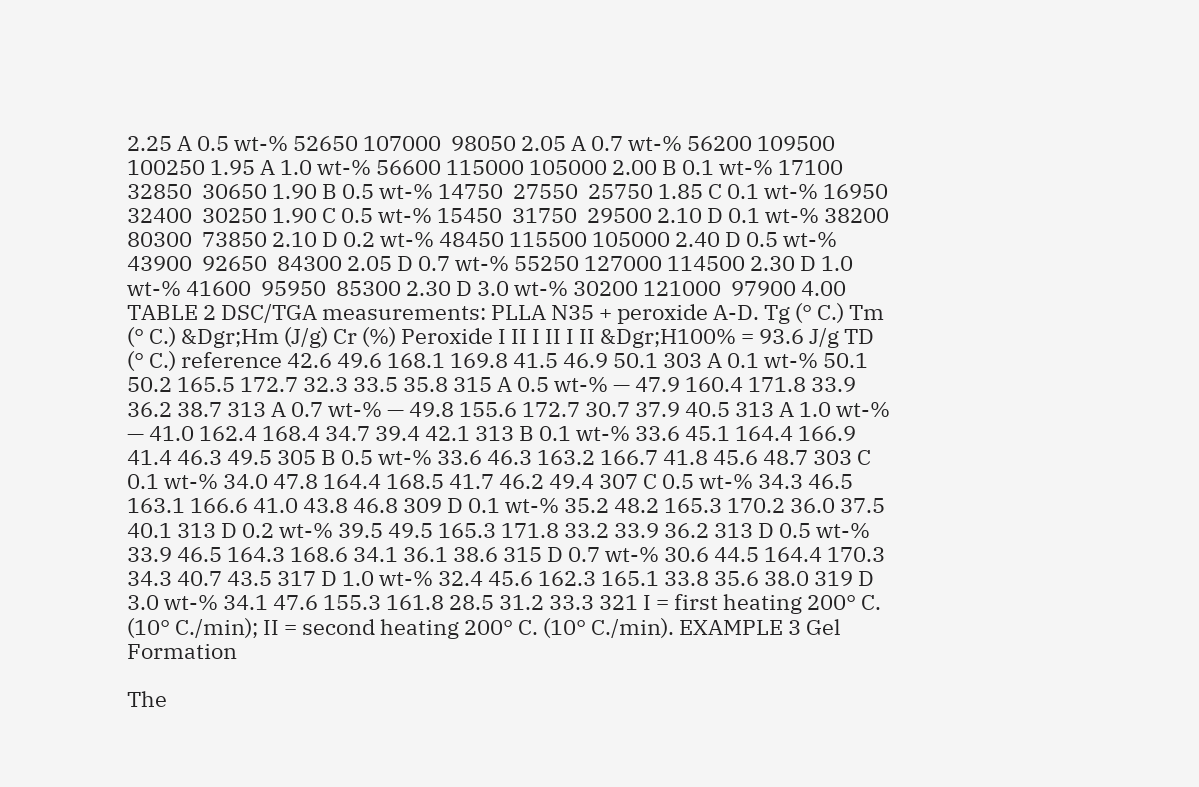2.25 A 0.5 wt-% 52650 107000  98050 2.05 A 0.7 wt-% 56200 109500 100250 1.95 A 1.0 wt-% 56600 115000 105000 2.00 B 0.1 wt-% 17100  32850  30650 1.90 B 0.5 wt-% 14750  27550  25750 1.85 C 0.1 wt-% 16950  32400  30250 1.90 C 0.5 wt-% 15450  31750  29500 2.10 D 0.1 wt-% 38200  80300  73850 2.10 D 0.2 wt-% 48450 115500 105000 2.40 D 0.5 wt-% 43900  92650  84300 2.05 D 0.7 wt-% 55250 127000 114500 2.30 D 1.0 wt-% 41600  95950  85300 2.30 D 3.0 wt-% 30200 121000  97900 4.00 TABLE 2 DSC/TGA measurements: PLLA N35 + peroxide A-D. Tg (° C.) Tm (° C.) &Dgr;Hm (J/g) Cr (%) Peroxide I II I II I II &Dgr;H100% = 93.6 J/g TD (° C.) reference 42.6 49.6 168.1 169.8 41.5 46.9 50.1 303 A 0.1 wt-% 50.1 50.2 165.5 172.7 32.3 33.5 35.8 315 A 0.5 wt-% — 47.9 160.4 171.8 33.9 36.2 38.7 313 A 0.7 wt-% — 49.8 155.6 172.7 30.7 37.9 40.5 313 A 1.0 wt-% — 41.0 162.4 168.4 34.7 39.4 42.1 313 B 0.1 wt-% 33.6 45.1 164.4 166.9 41.4 46.3 49.5 305 B 0.5 wt-% 33.6 46.3 163.2 166.7 41.8 45.6 48.7 303 C 0.1 wt-% 34.0 47.8 164.4 168.5 41.7 46.2 49.4 307 C 0.5 wt-% 34.3 46.5 163.1 166.6 41.0 43.8 46.8 309 D 0.1 wt-% 35.2 48.2 165.3 170.2 36.0 37.5 40.1 313 D 0.2 wt-% 39.5 49.5 165.3 171.8 33.2 33.9 36.2 313 D 0.5 wt-% 33.9 46.5 164.3 168.6 34.1 36.1 38.6 315 D 0.7 wt-% 30.6 44.5 164.4 170.3 34.3 40.7 43.5 317 D 1.0 wt-% 32.4 45.6 162.3 165.1 33.8 35.6 38.0 319 D 3.0 wt-% 34.1 47.6 155.3 161.8 28.5 31.2 33.3 321 I = first heating 200° C. (10° C./min); II = second heating 200° C. (10° C./min). EXAMPLE 3 Gel Formation

The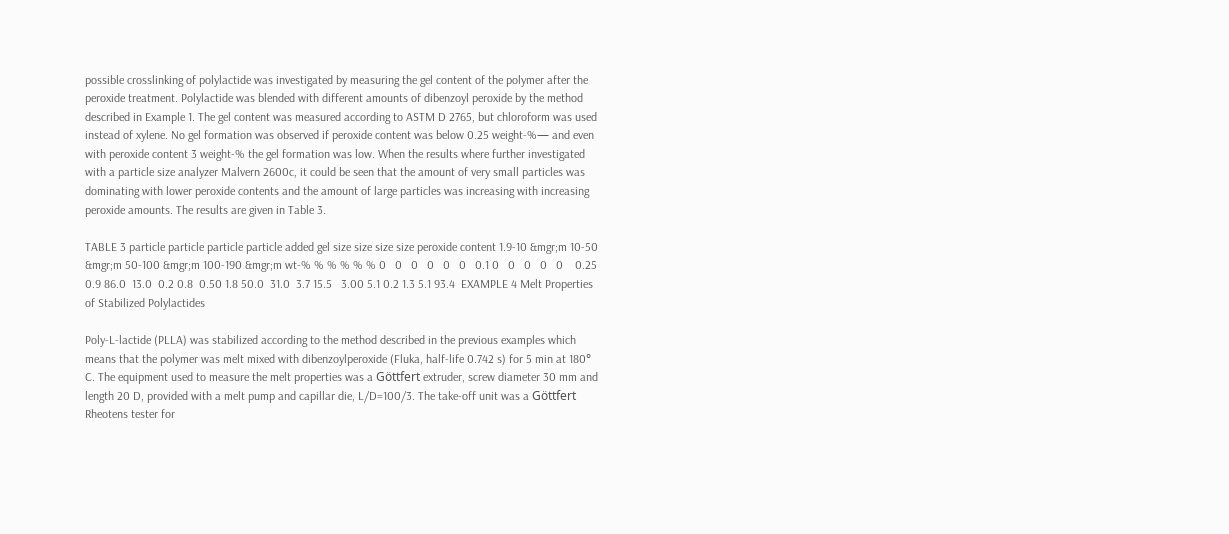possible crosslinking of polylactide was investigated by measuring the gel content of the polymer after the peroxide treatment. Polylactide was blended with different amounts of dibenzoyl peroxide by the method described in Example 1. The gel content was measured according to ASTM D 2765, but chloroform was used instead of xylene. No gel formation was observed if peroxide content was below 0.25 weight-%— and even with peroxide content 3 weight-% the gel formation was low. When the results where further investigated with a particle size analyzer Malvern 2600c, it could be seen that the amount of very small particles was dominating with lower peroxide contents and the amount of large particles was increasing with increasing peroxide amounts. The results are given in Table 3.

TABLE 3 particle particle particle particle added gel size size size size peroxide content 1.9-10 &mgr;m 10-50 &mgr;m 50-100 &mgr;m 100-190 &mgr;m wt-% % % % % % 0   0   0   0   0   0   0.1 0   0   0   0   0    0.25 0.9 86.0  13.0  0.2 0.8  0.50 1.8 50.0  31.0  3.7 15.5   3.00 5.1 0.2 1.3 5.1 93.4  EXAMPLE 4 Melt Properties of Stabilized Polylactides

Poly-L-lactide (PLLA) was stabilized according to the method described in the previous examples which means that the polymer was melt mixed with dibenzoylperoxide (Fluka, half-life 0.742 s) for 5 min at 180° C. The equipment used to measure the melt properties was a Göttfert extruder, screw diameter 30 mm and length 20 D, provided with a melt pump and capillar die, L/D=100/3. The take-off unit was a Göttfert Rheotens tester for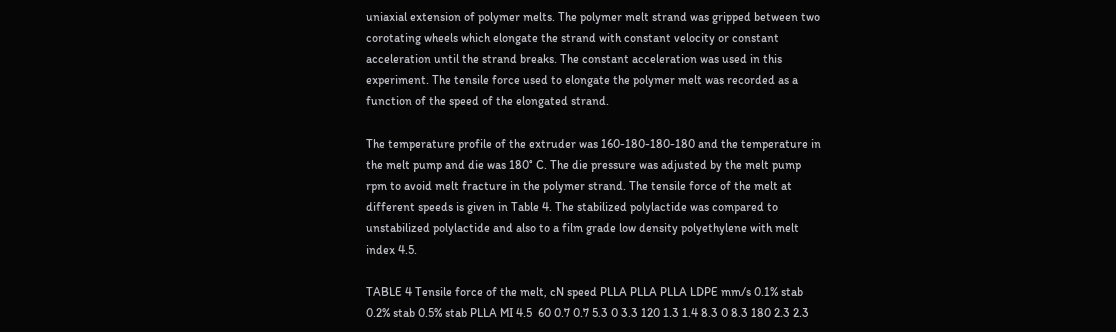uniaxial extension of polymer melts. The polymer melt strand was gripped between two corotating wheels which elongate the strand with constant velocity or constant acceleration until the strand breaks. The constant acceleration was used in this experiment. The tensile force used to elongate the polymer melt was recorded as a function of the speed of the elongated strand.

The temperature profile of the extruder was 160-180-180-180 and the temperature in the melt pump and die was 180° C. The die pressure was adjusted by the melt pump rpm to avoid melt fracture in the polymer strand. The tensile force of the melt at different speeds is given in Table 4. The stabilized polylactide was compared to unstabilized polylactide and also to a film grade low density polyethylene with melt index 4.5.

TABLE 4 Tensile force of the melt, cN speed PLLA PLLA PLLA LDPE mm/s 0.1% stab 0.2% stab 0.5% stab PLLA MI 4.5  60 0.7 0.7 5.3 0 3.3 120 1.3 1.4 8.3 0 8.3 180 2.3 2.3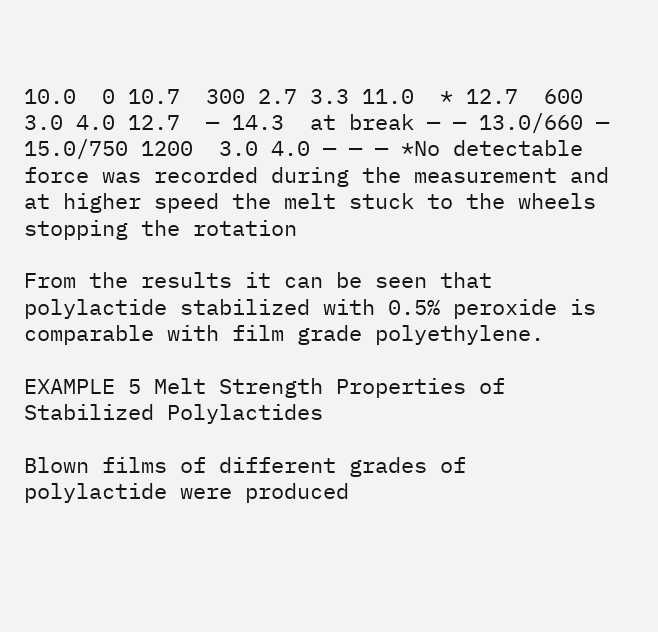10.0  0 10.7  300 2.7 3.3 11.0  * 12.7  600 3.0 4.0 12.7  — 14.3  at break — — 13.0/660 — 15.0/750 1200  3.0 4.0 — — — *No detectable force was recorded during the measurement and at higher speed the melt stuck to the wheels stopping the rotation

From the results it can be seen that polylactide stabilized with 0.5% peroxide is comparable with film grade polyethylene.

EXAMPLE 5 Melt Strength Properties of Stabilized Polylactides

Blown films of different grades of polylactide were produced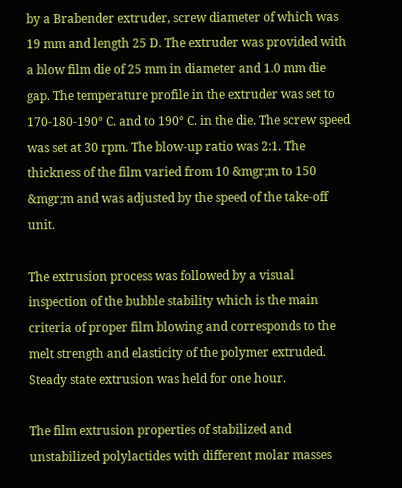by a Brabender extruder, screw diameter of which was 19 mm and length 25 D. The extruder was provided with a blow film die of 25 mm in diameter and 1.0 mm die gap. The temperature profile in the extruder was set to 170-180-190° C. and to 190° C. in the die. The screw speed was set at 30 rpm. The blow-up ratio was 2:1. The thickness of the film varied from 10 &mgr;m to 150 &mgr;m and was adjusted by the speed of the take-off unit.

The extrusion process was followed by a visual inspection of the bubble stability which is the main criteria of proper film blowing and corresponds to the melt strength and elasticity of the polymer extruded. Steady state extrusion was held for one hour.

The film extrusion properties of stabilized and unstabilized polylactides with different molar masses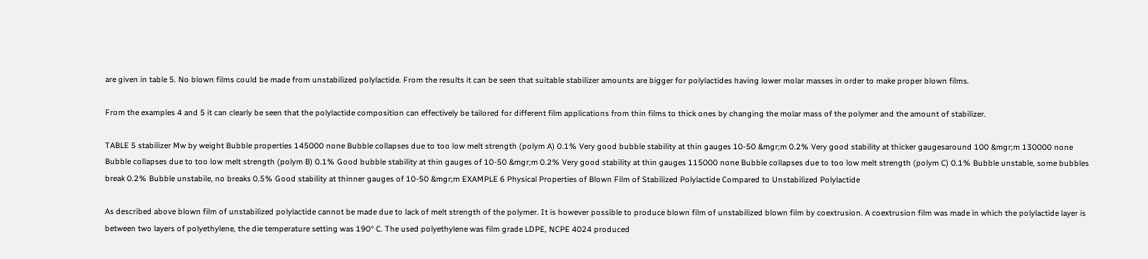are given in table 5. No blown films could be made from unstabilized polylactide. From the results it can be seen that suitable stabilizer amounts are bigger for polylactides having lower molar masses in order to make proper blown films.

From the examples 4 and 5 it can clearly be seen that the polylactide composition can effectively be tailored for different film applications from thin films to thick ones by changing the molar mass of the polymer and the amount of stabilizer.

TABLE 5 stabilizer Mw by weight Bubble properties 145000 none Bubble collapses due to too low melt strength (polym A) 0.1% Very good bubble stability at thin gauges 10-50 &mgr;m 0.2% Very good stability at thicker gaugesaround 100 &mgr;m 130000 none Bubble collapses due to too low melt strength (polym B) 0.1% Good bubble stability at thin gauges of 10-50 &mgr;m 0.2% Very good stability at thin gauges 115000 none Bubble collapses due to too low melt strength (polym C) 0.1% Bubble unstable, some bubbles break 0.2% Bubble unstabile, no breaks 0.5% Good stability at thinner gauges of 10-50 &mgr;m EXAMPLE 6 Physical Properties of Blown Film of Stabilized Polylactide Compared to Unstabilized Polylactide

As described above blown film of unstabilized polylactide cannot be made due to lack of melt strength of the polymer. It is however possible to produce blown film of unstabilized blown film by coextrusion. A coextrusion film was made in which the polylactide layer is between two layers of polyethylene, the die temperature setting was 190° C. The used polyethylene was film grade LDPE, NCPE 4024 produced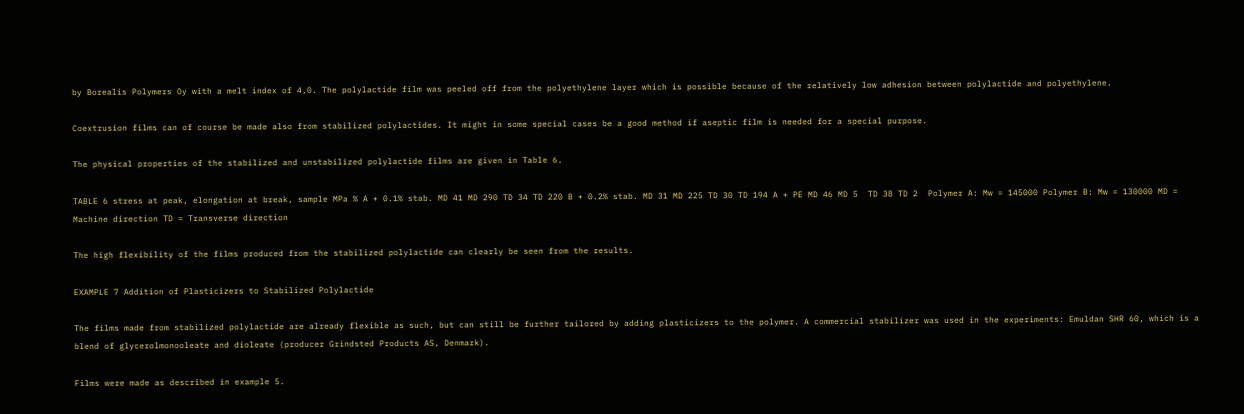by Borealis Polymers Oy with a melt index of 4,0. The polylactide film was peeled off from the polyethylene layer which is possible because of the relatively low adhesion between polylactide and polyethylene.

Coextrusion films can of course be made also from stabilized polylactides. It might in some special cases be a good method if aseptic film is needed for a special purpose.

The physical properties of the stabilized and unstabilized polylactide films are given in Table 6.

TABLE 6 stress at peak, elongation at break, sample MPa % A + 0.1% stab. MD 41 MD 290 TD 34 TD 220 B + 0.2% stab. MD 31 MD 225 TD 30 TD 194 A + PE MD 46 MD 5  TD 38 TD 2  Polymer A: Mw = 145000 Polymer B: Mw = 130000 MD = Machine direction TD = Transverse direction

The high flexibility of the films produced from the stabilized polylactide can clearly be seen from the results.

EXAMPLE 7 Addition of Plasticizers to Stabilized Polylactide

The films made from stabilized polylactide are already flexible as such, but can still be further tailored by adding plasticizers to the polymer. A commercial stabilizer was used in the experiments: Emuldan SHR 60, which is a blend of glycerolmonooleate and dioleate (producer Grindsted Products AS, Denmark).

Films were made as described in example 5.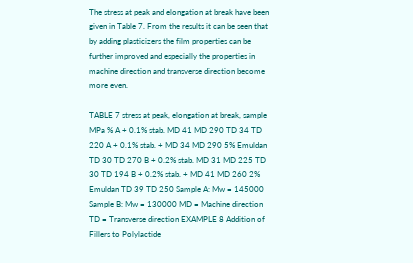The stress at peak and elongation at break have been given in Table 7. From the results it can be seen that by adding plasticizers the film properties can be further improved and especially the properties in machine direction and transverse direction become more even.

TABLE 7 stress at peak, elongation at break, sample MPa % A + 0.1% stab. MD 41 MD 290 TD 34 TD 220 A + 0.1% stab. + MD 34 MD 290 5% Emuldan TD 30 TD 270 B + 0.2% stab. MD 31 MD 225 TD 30 TD 194 B + 0.2% stab. + MD 41 MD 260 2% Emuldan TD 39 TD 250 Sample A: Mw = 145000 Sample B: Mw = 130000 MD = Machine direction TD = Transverse direction EXAMPLE 8 Addition of Fillers to Polylactide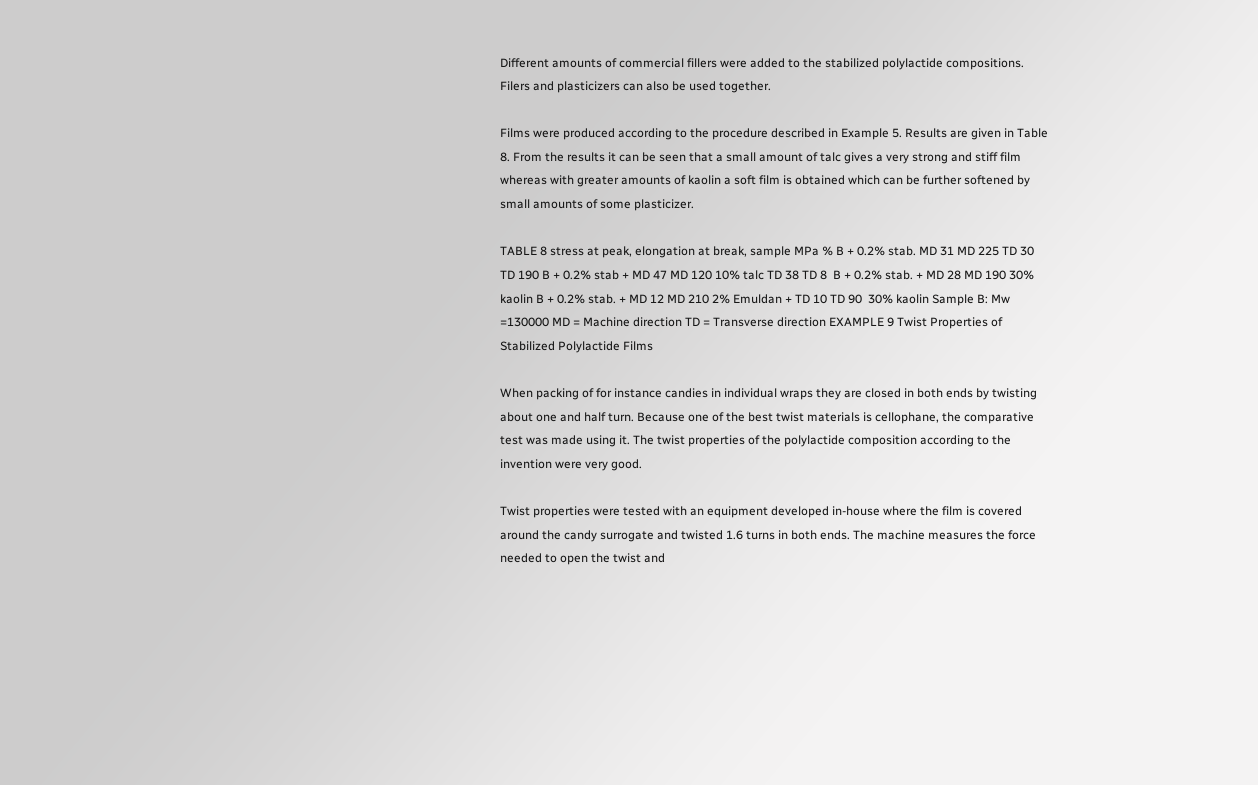Different amounts of commercial fillers were added to the stabilized polylactide compositions. Filers and plasticizers can also be used together.

Films were produced according to the procedure described in Example 5. Results are given in Table 8. From the results it can be seen that a small amount of talc gives a very strong and stiff film whereas with greater amounts of kaolin a soft film is obtained which can be further softened by small amounts of some plasticizer.

TABLE 8 stress at peak, elongation at break, sample MPa % B + 0.2% stab. MD 31 MD 225 TD 30 TD 190 B + 0.2% stab + MD 47 MD 120 10% talc TD 38 TD 8  B + 0.2% stab. + MD 28 MD 190 30% kaolin B + 0.2% stab. + MD 12 MD 210 2% Emuldan + TD 10 TD 90  30% kaolin Sample B: Mw =130000 MD = Machine direction TD = Transverse direction EXAMPLE 9 Twist Properties of Stabilized Polylactide Films

When packing of for instance candies in individual wraps they are closed in both ends by twisting about one and half turn. Because one of the best twist materials is cellophane, the comparative test was made using it. The twist properties of the polylactide composition according to the invention were very good.

Twist properties were tested with an equipment developed in-house where the film is covered around the candy surrogate and twisted 1.6 turns in both ends. The machine measures the force needed to open the twist and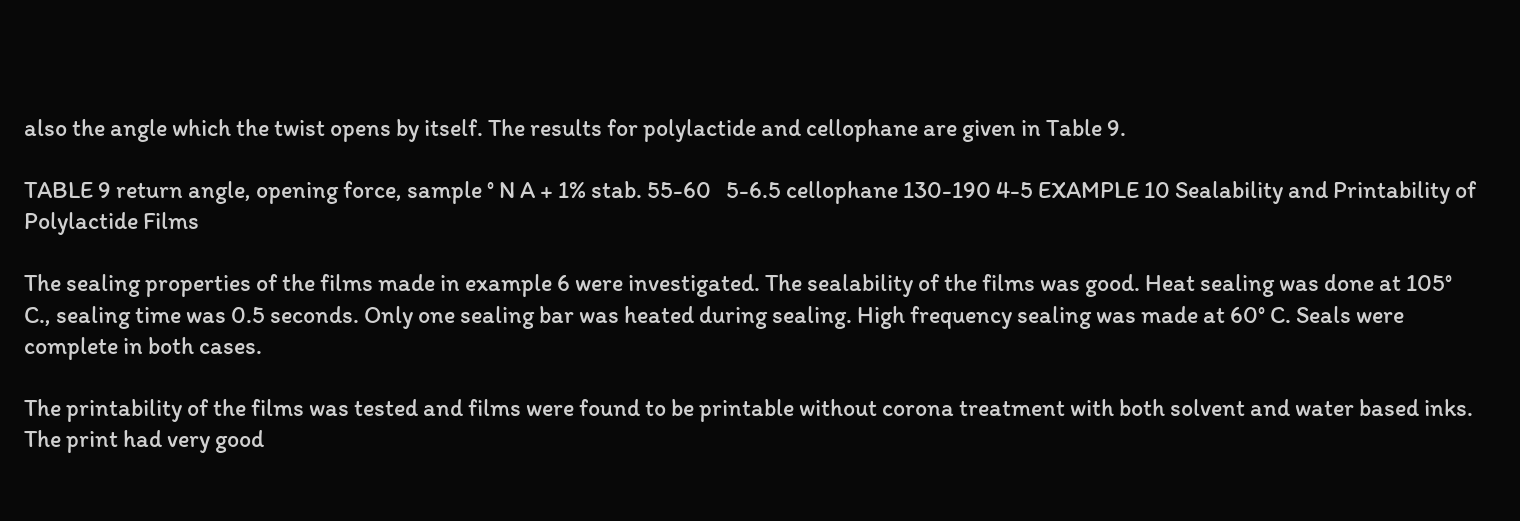also the angle which the twist opens by itself. The results for polylactide and cellophane are given in Table 9.

TABLE 9 return angle, opening force, sample ° N A + 1% stab. 55-60   5-6.5 cellophane 130-190 4-5 EXAMPLE 10 Sealability and Printability of Polylactide Films

The sealing properties of the films made in example 6 were investigated. The sealability of the films was good. Heat sealing was done at 105° C., sealing time was 0.5 seconds. Only one sealing bar was heated during sealing. High frequency sealing was made at 60° C. Seals were complete in both cases.

The printability of the films was tested and films were found to be printable without corona treatment with both solvent and water based inks. The print had very good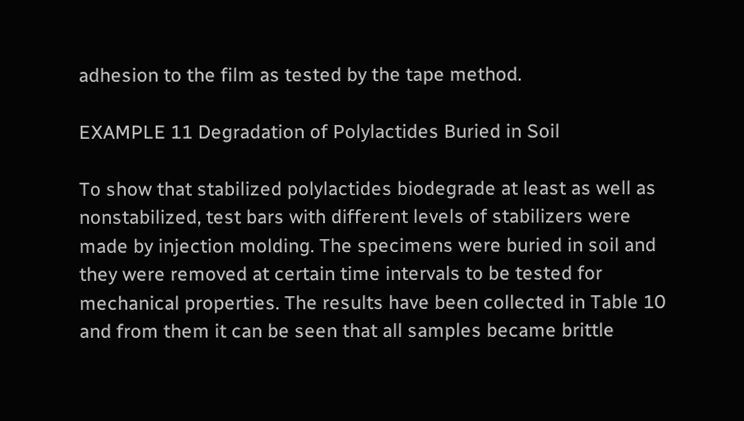adhesion to the film as tested by the tape method.

EXAMPLE 11 Degradation of Polylactides Buried in Soil

To show that stabilized polylactides biodegrade at least as well as nonstabilized, test bars with different levels of stabilizers were made by injection molding. The specimens were buried in soil and they were removed at certain time intervals to be tested for mechanical properties. The results have been collected in Table 10 and from them it can be seen that all samples became brittle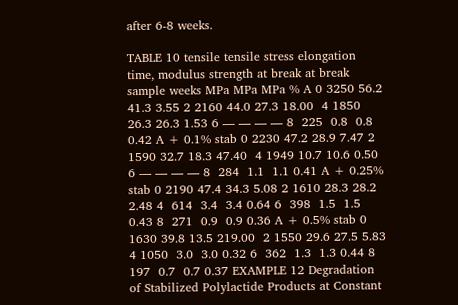after 6-8 weeks.

TABLE 10 tensile tensile stress elongation time, modulus strength at break at break sample weeks MPa MPa MPa % A 0 3250 56.2 41.3 3.55 2 2160 44.0 27.3 18.00  4 1850 26.3 26.3 1.53 6 — — — — 8  225  0.8  0.8 0.42 A + 0.1% stab 0 2230 47.2 28.9 7.47 2 1590 32.7 18.3 47.40  4 1949 10.7 10.6 0.50 6 — — — — 8  284  1.1  1.1 0.41 A + 0.25% stab 0 2190 47.4 34.3 5.08 2 1610 28.3 28.2 2.48 4  614  3.4  3.4 0.64 6  398  1.5  1.5 0.43 8  271  0.9  0.9 0.36 A + 0.5% stab 0 1630 39.8 13.5 219.00  2 1550 29.6 27.5 5.83 4 1050  3.0  3.0 0.32 6  362  1.3  1.3 0.44 8  197  0.7  0.7 0.37 EXAMPLE 12 Degradation of Stabilized Polylactide Products at Constant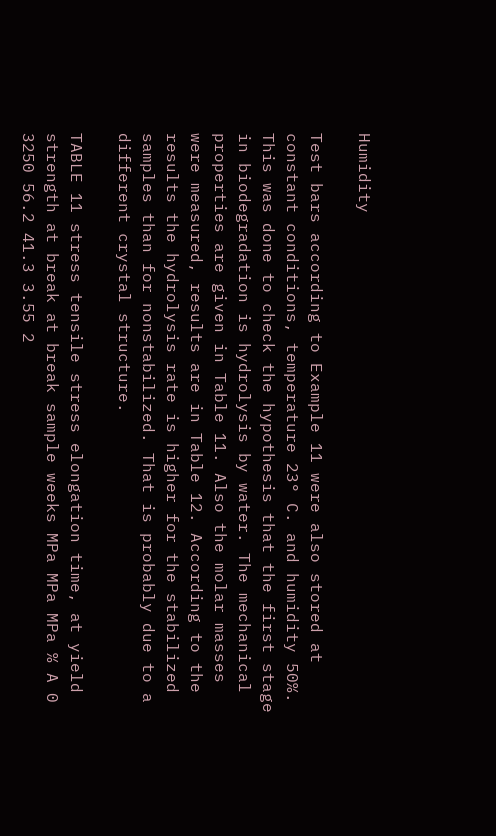Humidity

Test bars according to Example 11 were also stored at constant conditions, temperature 23° C. and humidity 50%. This was done to check the hypothesis that the first stage in biodegradation is hydrolysis by water. The mechanical properties are given in Table 11. Also the molar masses were measured, results are in Table 12. According to the results the hydrolysis rate is higher for the stabilized samples than for nonstabilized. That is probably due to a different crystal structure.

TABLE 11 stress tensile stress elongation time, at yield strength at break at break sample weeks MPa MPa MPa % A 0 3250 56.2 41.3 3.55 2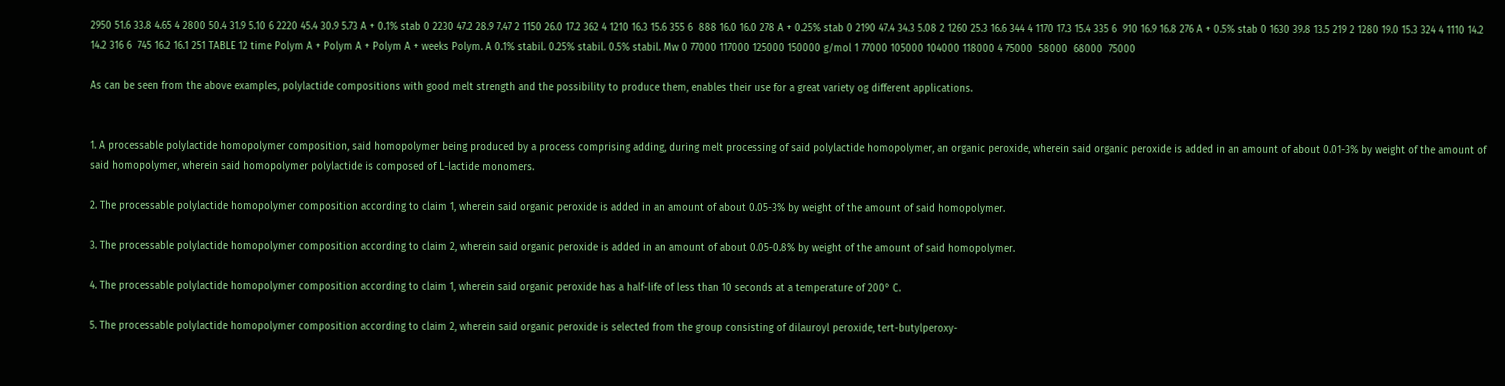2950 51.6 33.8 4.65 4 2800 50.4 31.9 5.10 6 2220 45.4 30.9 5.73 A + 0.1% stab 0 2230 47.2 28.9 7.47 2 1150 26.0 17.2 362 4 1210 16.3 15.6 355 6  888 16.0 16.0 278 A + 0.25% stab 0 2190 47.4 34.3 5.08 2 1260 25.3 16.6 344 4 1170 17.3 15.4 335 6  910 16.9 16.8 276 A + 0.5% stab 0 1630 39.8 13.5 219 2 1280 19.0 15.3 324 4 1110 14.2 14.2 316 6  745 16.2 16.1 251 TABLE 12 time Polym A + Polym A + Polym A + weeks Polym. A 0.1% stabil. 0.25% stabil. 0.5% stabil. Mw 0 77000 117000 125000 150000 g/mol 1 77000 105000 104000 118000 4 75000  58000  68000  75000

As can be seen from the above examples, polylactide compositions with good melt strength and the possibility to produce them, enables their use for a great variety og different applications.


1. A processable polylactide homopolymer composition, said homopolymer being produced by a process comprising adding, during melt processing of said polylactide homopolymer, an organic peroxide, wherein said organic peroxide is added in an amount of about 0.01-3% by weight of the amount of said homopolymer, wherein said homopolymer polylactide is composed of L-lactide monomers.

2. The processable polylactide homopolymer composition according to claim 1, wherein said organic peroxide is added in an amount of about 0.05-3% by weight of the amount of said homopolymer.

3. The processable polylactide homopolymer composition according to claim 2, wherein said organic peroxide is added in an amount of about 0.05-0.8% by weight of the amount of said homopolymer.

4. The processable polylactide homopolymer composition according to claim 1, wherein said organic peroxide has a half-life of less than 10 seconds at a temperature of 200° C.

5. The processable polylactide homopolymer composition according to claim 2, wherein said organic peroxide is selected from the group consisting of dilauroyl peroxide, tert-butylperoxy-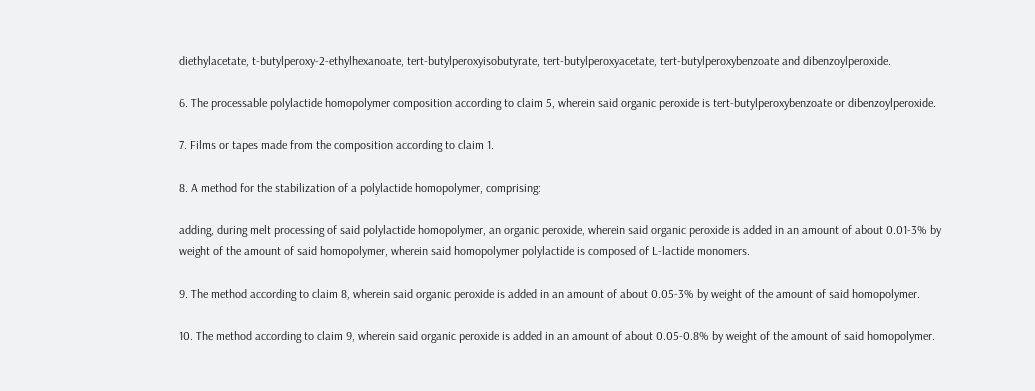diethylacetate, t-butylperoxy-2-ethylhexanoate, tert-butylperoxyisobutyrate, tert-butylperoxyacetate, tert-butylperoxybenzoate and dibenzoylperoxide.

6. The processable polylactide homopolymer composition according to claim 5, wherein said organic peroxide is tert-butylperoxybenzoate or dibenzoylperoxide.

7. Films or tapes made from the composition according to claim 1.

8. A method for the stabilization of a polylactide homopolymer, comprising:

adding, during melt processing of said polylactide homopolymer, an organic peroxide, wherein said organic peroxide is added in an amount of about 0.01-3% by weight of the amount of said homopolymer, wherein said homopolymer polylactide is composed of L-lactide monomers.

9. The method according to claim 8, wherein said organic peroxide is added in an amount of about 0.05-3% by weight of the amount of said homopolymer.

10. The method according to claim 9, wherein said organic peroxide is added in an amount of about 0.05-0.8% by weight of the amount of said homopolymer.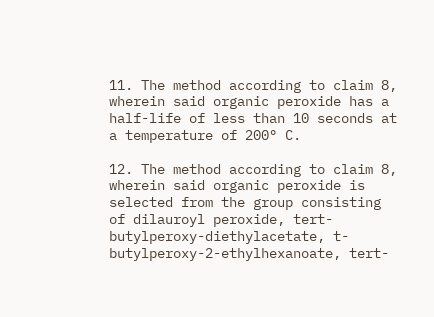11. The method according to claim 8, wherein said organic peroxide has a half-life of less than 10 seconds at a temperature of 200° C.

12. The method according to claim 8, wherein said organic peroxide is selected from the group consisting of dilauroyl peroxide, tert-butylperoxy-diethylacetate, t-butylperoxy-2-ethylhexanoate, tert-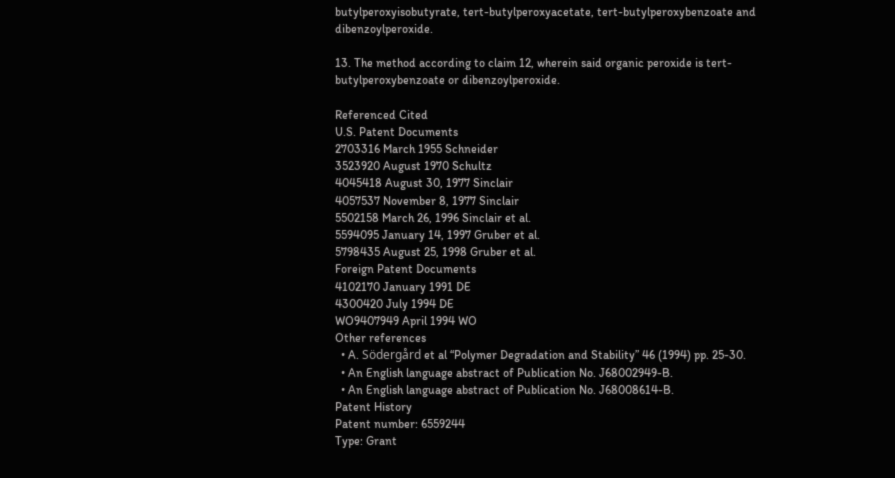butylperoxyisobutyrate, tert-butylperoxyacetate, tert-butylperoxybenzoate and dibenzoylperoxide.

13. The method according to claim 12, wherein said organic peroxide is tert-butylperoxybenzoate or dibenzoylperoxide.

Referenced Cited
U.S. Patent Documents
2703316 March 1955 Schneider
3523920 August 1970 Schultz
4045418 August 30, 1977 Sinclair
4057537 November 8, 1977 Sinclair
5502158 March 26, 1996 Sinclair et al.
5594095 January 14, 1997 Gruber et al.
5798435 August 25, 1998 Gruber et al.
Foreign Patent Documents
4102170 January 1991 DE
4300420 July 1994 DE
WO9407949 April 1994 WO
Other references
  • A. Södergård et al “Polymer Degradation and Stability” 46 (1994) pp. 25-30.
  • An English language abstract of Publication No. J68002949-B.
  • An English language abstract of Publication No. J68008614-B.
Patent History
Patent number: 6559244
Type: Grant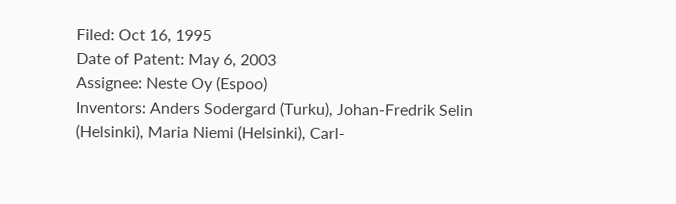Filed: Oct 16, 1995
Date of Patent: May 6, 2003
Assignee: Neste Oy (Espoo)
Inventors: Anders Sodergard (Turku), Johan-Fredrik Selin (Helsinki), Maria Niemi (Helsinki), Carl-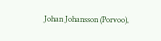Johan Johansson (Porvoo),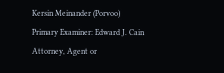Kersin Meinander (Porvoo)
Primary Examiner: Edward J. Cain
Attorney, Agent or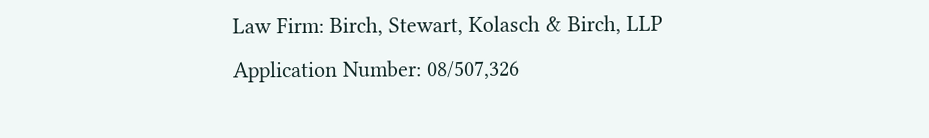Law Firm: Birch, Stewart, Kolasch & Birch, LLP
Application Number: 08/507,326